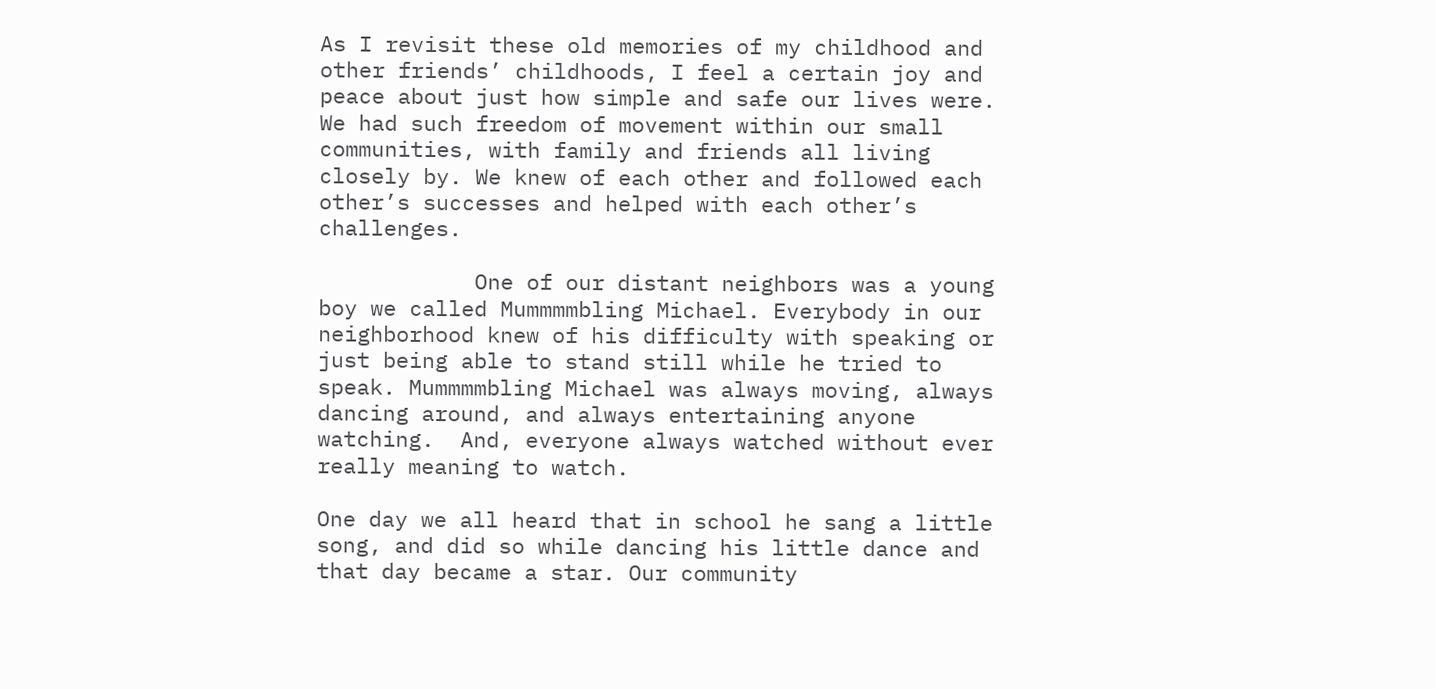As I revisit these old memories of my childhood and other friends’ childhoods, I feel a certain joy and peace about just how simple and safe our lives were. We had such freedom of movement within our small communities, with family and friends all living closely by. We knew of each other and followed each other’s successes and helped with each other’s challenges.

            One of our distant neighbors was a young boy we called Mummmmbling Michael. Everybody in our neighborhood knew of his difficulty with speaking or just being able to stand still while he tried to speak. Mummmmbling Michael was always moving, always dancing around, and always entertaining anyone watching.  And, everyone always watched without ever really meaning to watch.

One day we all heard that in school he sang a little song, and did so while dancing his little dance and that day became a star. Our community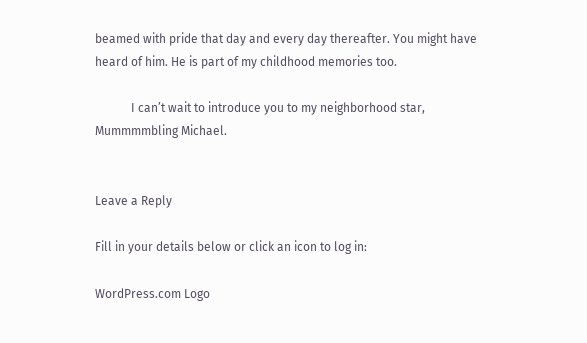beamed with pride that day and every day thereafter. You might have heard of him. He is part of my childhood memories too.

            I can’t wait to introduce you to my neighborhood star, Mummmmbling Michael.


Leave a Reply

Fill in your details below or click an icon to log in:

WordPress.com Logo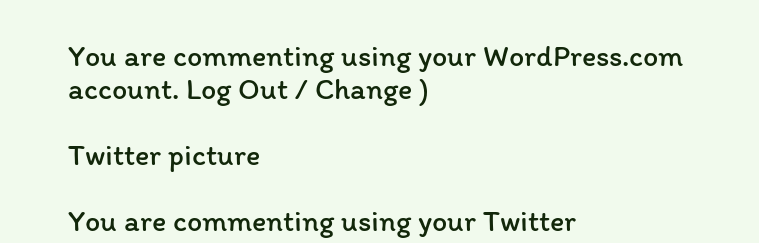You are commenting using your WordPress.com account. Log Out / Change )

Twitter picture

You are commenting using your Twitter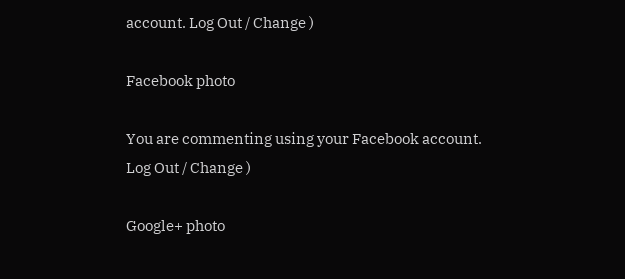account. Log Out / Change )

Facebook photo

You are commenting using your Facebook account. Log Out / Change )

Google+ photo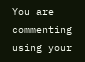You are commenting using your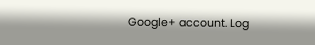Google+ account. Log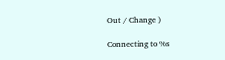Out / Change )

Connecting to %s